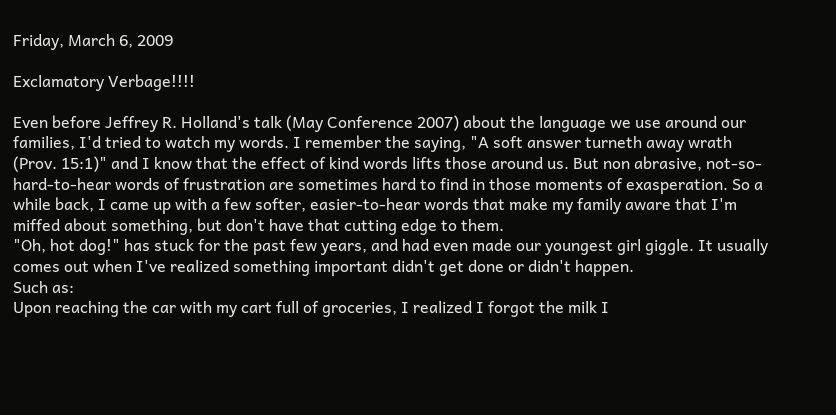Friday, March 6, 2009

Exclamatory Verbage!!!!

Even before Jeffrey R. Holland's talk (May Conference 2007) about the language we use around our families, I'd tried to watch my words. I remember the saying, "A soft answer turneth away wrath (Prov. 15:1)" and I know that the effect of kind words lifts those around us. But non abrasive, not-so-hard-to-hear words of frustration are sometimes hard to find in those moments of exasperation. So a while back, I came up with a few softer, easier-to-hear words that make my family aware that I'm miffed about something, but don't have that cutting edge to them.
"Oh, hot dog!" has stuck for the past few years, and had even made our youngest girl giggle. It usually comes out when I've realized something important didn't get done or didn't happen.
Such as:
Upon reaching the car with my cart full of groceries, I realized I forgot the milk I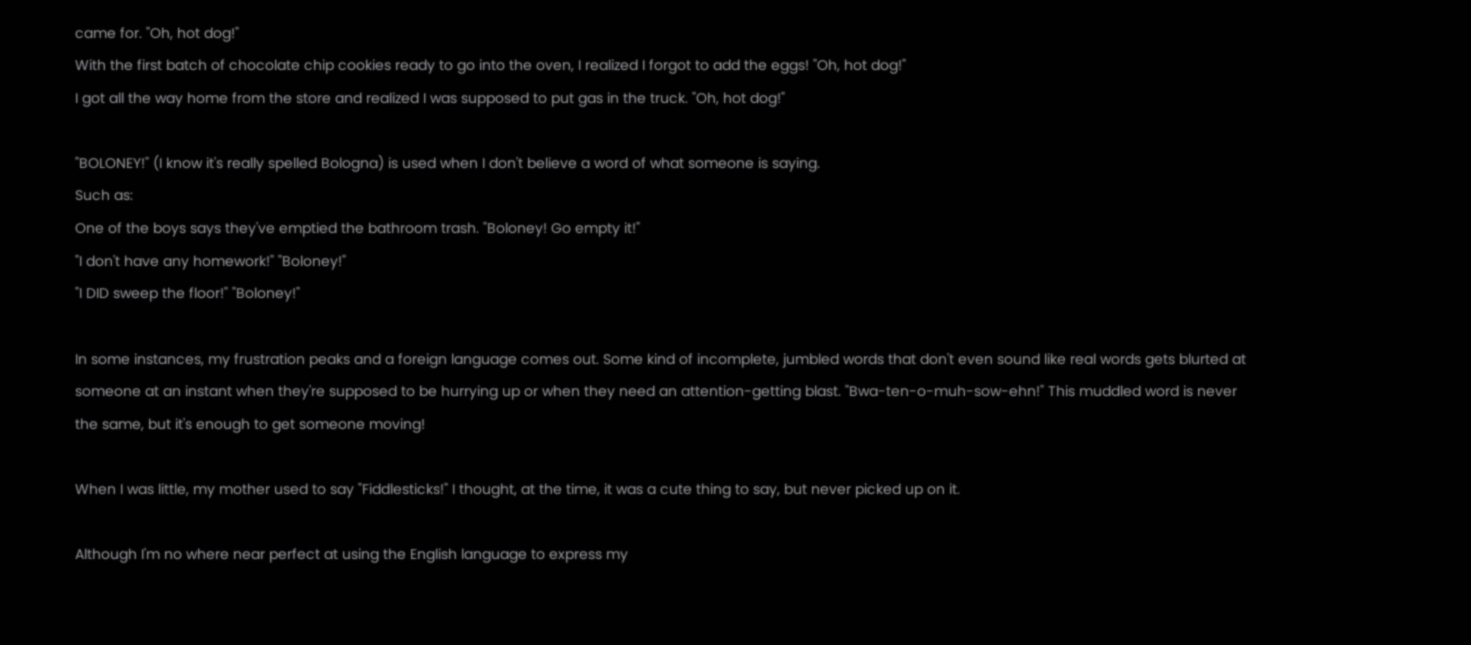came for. "Oh, hot dog!"
With the first batch of chocolate chip cookies ready to go into the oven, I realized I forgot to add the eggs! "Oh, hot dog!"
I got all the way home from the store and realized I was supposed to put gas in the truck. "Oh, hot dog!"

"BOLONEY!" (I know it's really spelled Bologna) is used when I don't believe a word of what someone is saying.
Such as:
One of the boys says they've emptied the bathroom trash. "Boloney! Go empty it!"
"I don't have any homework!" "Boloney!"
"I DID sweep the floor!" "Boloney!"

In some instances, my frustration peaks and a foreign language comes out. Some kind of incomplete, jumbled words that don't even sound like real words gets blurted at someone at an instant when they're supposed to be hurrying up or when they need an attention-getting blast. "Bwa-ten-o-muh-sow-ehn!" This muddled word is never the same, but it's enough to get someone moving!

When I was little, my mother used to say "Fiddlesticks!" I thought, at the time, it was a cute thing to say, but never picked up on it.

Although I'm no where near perfect at using the English language to express my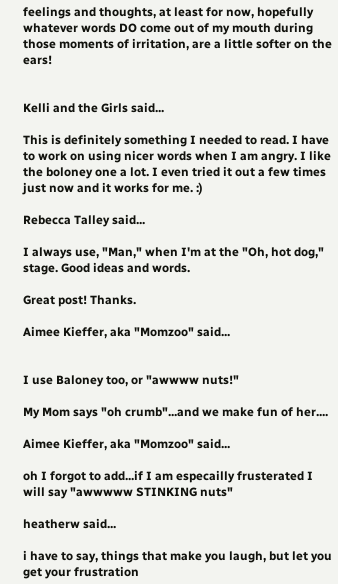feelings and thoughts, at least for now, hopefully whatever words DO come out of my mouth during those moments of irritation, are a little softer on the ears!


Kelli and the Girls said...

This is definitely something I needed to read. I have to work on using nicer words when I am angry. I like the boloney one a lot. I even tried it out a few times just now and it works for me. :)

Rebecca Talley said...

I always use, "Man," when I'm at the "Oh, hot dog," stage. Good ideas and words.

Great post! Thanks.

Aimee Kieffer, aka "Momzoo" said...


I use Baloney too, or "awwww nuts!"

My Mom says "oh crumb"...and we make fun of her....

Aimee Kieffer, aka "Momzoo" said...

oh I forgot to add...if I am especailly frusterated I will say "awwwww STINKING nuts"

heatherw said...

i have to say, things that make you laugh, but let you get your frustration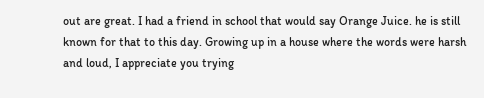out are great. I had a friend in school that would say Orange Juice. he is still known for that to this day. Growing up in a house where the words were harsh and loud, I appreciate you trying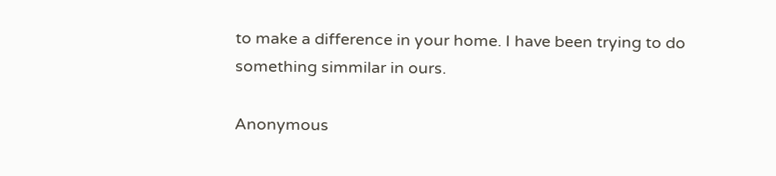to make a difference in your home. I have been trying to do something simmilar in ours.

Anonymous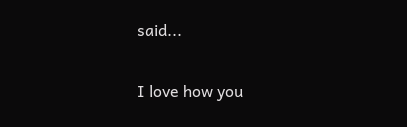said...

I love how you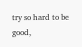try so hard to be good,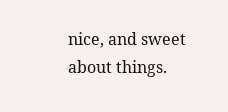nice, and sweet about things.